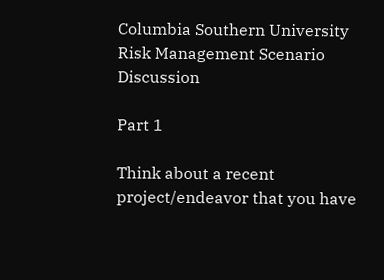Columbia Southern University Risk Management Scenario Discussion

Part 1

Think about a recent project/endeavor that you have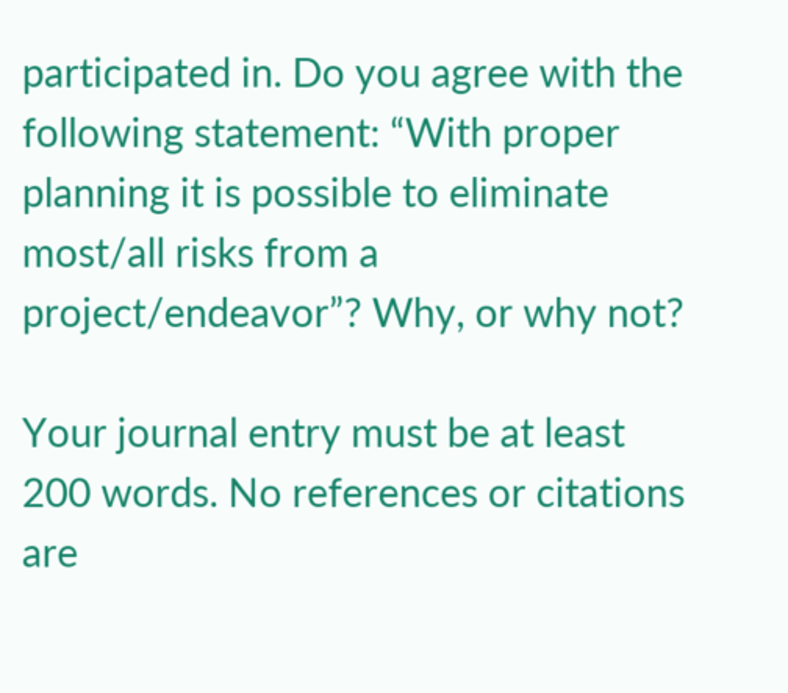participated in. Do you agree with the following statement: “With proper planning it is possible to eliminate most/all risks from a project/endeavor”? Why, or why not?

Your journal entry must be at least 200 words. No references or citations are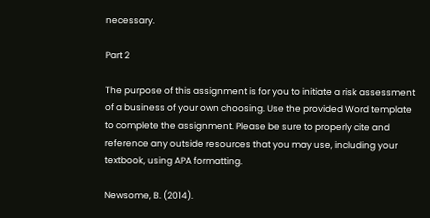necessary.

Part 2

The purpose of this assignment is for you to initiate a risk assessment of a business of your own choosing. Use the provided Word template to complete the assignment. Please be sure to properly cite and reference any outside resources that you may use, including your textbook, using APA formatting.

Newsome, B. (2014).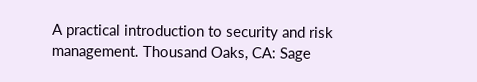A practical introduction to security and risk management. Thousand Oaks, CA: Sage